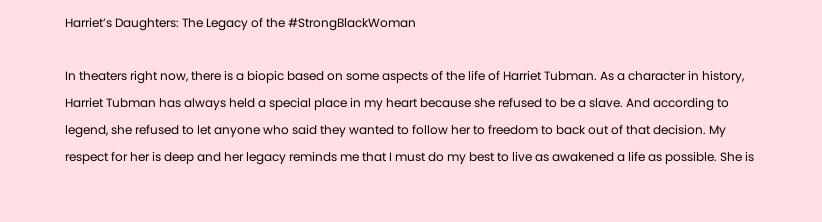Harriet’s Daughters: The Legacy of the #StrongBlackWoman

In theaters right now, there is a biopic based on some aspects of the life of Harriet Tubman. As a character in history, Harriet Tubman has always held a special place in my heart because she refused to be a slave. And according to legend, she refused to let anyone who said they wanted to follow her to freedom to back out of that decision. My respect for her is deep and her legacy reminds me that I must do my best to live as awakened a life as possible. She is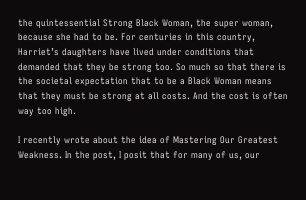the quintessential Strong Black Woman, the super woman, because she had to be. For centuries in this country, Harriet’s daughters have lived under conditions that demanded that they be strong too. So much so that there is the societal expectation that to be a Black Woman means that they must be strong at all costs. And the cost is often way too high.

I recently wrote about the idea of Mastering Our Greatest Weakness. In the post, I posit that for many of us, our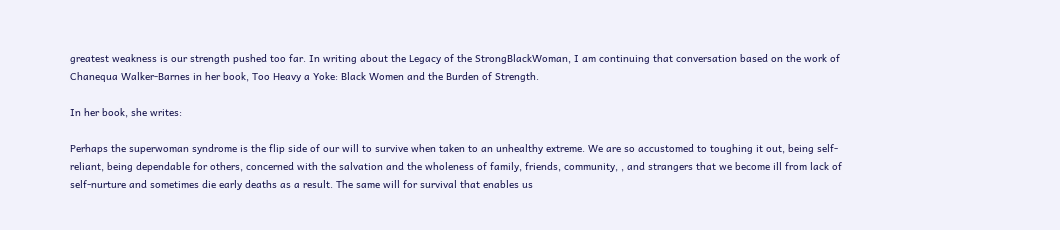greatest weakness is our strength pushed too far. In writing about the Legacy of the StrongBlackWoman, I am continuing that conversation based on the work of Chanequa Walker-Barnes in her book, Too Heavy a Yoke: Black Women and the Burden of Strength.

In her book, she writes:

Perhaps the superwoman syndrome is the flip side of our will to survive when taken to an unhealthy extreme. We are so accustomed to toughing it out, being self-reliant, being dependable for others, concerned with the salvation and the wholeness of family, friends, community, , and strangers that we become ill from lack of self-nurture and sometimes die early deaths as a result. The same will for survival that enables us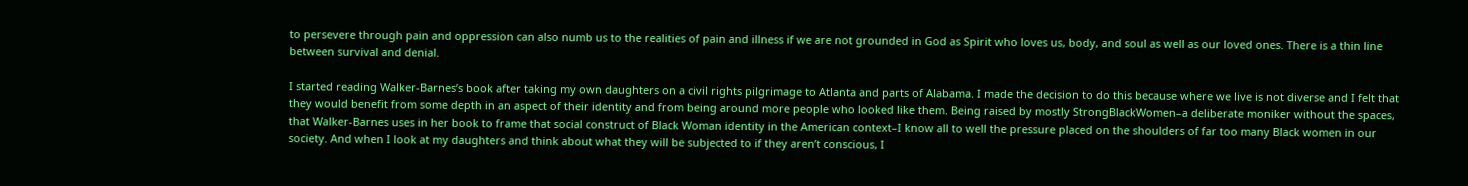to persevere through pain and oppression can also numb us to the realities of pain and illness if we are not grounded in God as Spirit who loves us, body, and soul as well as our loved ones. There is a thin line between survival and denial.

I started reading Walker-Barnes’s book after taking my own daughters on a civil rights pilgrimage to Atlanta and parts of Alabama. I made the decision to do this because where we live is not diverse and I felt that they would benefit from some depth in an aspect of their identity and from being around more people who looked like them. Being raised by mostly StrongBlackWomen–a deliberate moniker without the spaces, that Walker-Barnes uses in her book to frame that social construct of Black Woman identity in the American context–I know all to well the pressure placed on the shoulders of far too many Black women in our society. And when I look at my daughters and think about what they will be subjected to if they aren’t conscious, I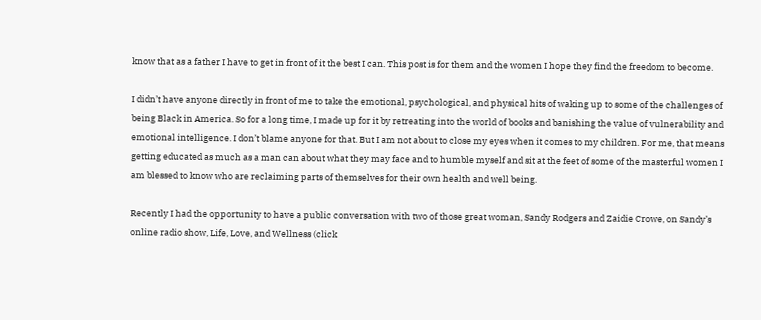know that as a father I have to get in front of it the best I can. This post is for them and the women I hope they find the freedom to become.

I didn’t have anyone directly in front of me to take the emotional, psychological, and physical hits of waking up to some of the challenges of being Black in America. So for a long time, I made up for it by retreating into the world of books and banishing the value of vulnerability and emotional intelligence. I don’t blame anyone for that. But I am not about to close my eyes when it comes to my children. For me, that means getting educated as much as a man can about what they may face and to humble myself and sit at the feet of some of the masterful women I am blessed to know who are reclaiming parts of themselves for their own health and well being.

Recently I had the opportunity to have a public conversation with two of those great woman, Sandy Rodgers and Zaidie Crowe, on Sandy’s online radio show, Life, Love, and Wellness (click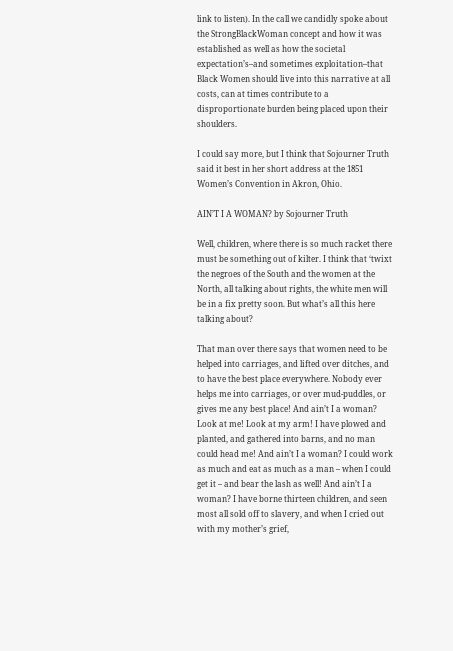link to listen). In the call we candidly spoke about the StrongBlackWoman concept and how it was established as well as how the societal expectation’s–and sometimes exploitation–that Black Women should live into this narrative at all costs, can at times contribute to a disproportionate burden being placed upon their shoulders.

I could say more, but I think that Sojourner Truth said it best in her short address at the 1851 Women’s Convention in Akron, Ohio.

AIN’T I A WOMAN? by Sojourner Truth

Well, children, where there is so much racket there must be something out of kilter. I think that ‘twixt the negroes of the South and the women at the North, all talking about rights, the white men will be in a fix pretty soon. But what’s all this here talking about?

That man over there says that women need to be helped into carriages, and lifted over ditches, and to have the best place everywhere. Nobody ever helps me into carriages, or over mud-puddles, or gives me any best place! And ain’t I a woman? Look at me! Look at my arm! I have plowed and planted, and gathered into barns, and no man could head me! And ain’t I a woman? I could work as much and eat as much as a man – when I could get it – and bear the lash as well! And ain’t I a woman? I have borne thirteen children, and seen most all sold off to slavery, and when I cried out with my mother’s grief,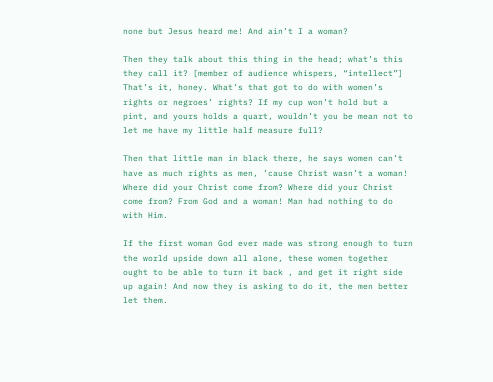none but Jesus heard me! And ain’t I a woman?

Then they talk about this thing in the head; what’s this they call it? [member of audience whispers, “intellect”] That’s it, honey. What’s that got to do with women’s rights or negroes’ rights? If my cup won’t hold but a pint, and yours holds a quart, wouldn’t you be mean not to let me have my little half measure full?

Then that little man in black there, he says women can’t have as much rights as men, ’cause Christ wasn’t a woman! Where did your Christ come from? Where did your Christ come from? From God and a woman! Man had nothing to do with Him.

If the first woman God ever made was strong enough to turn the world upside down all alone, these women together ought to be able to turn it back , and get it right side up again! And now they is asking to do it, the men better let them.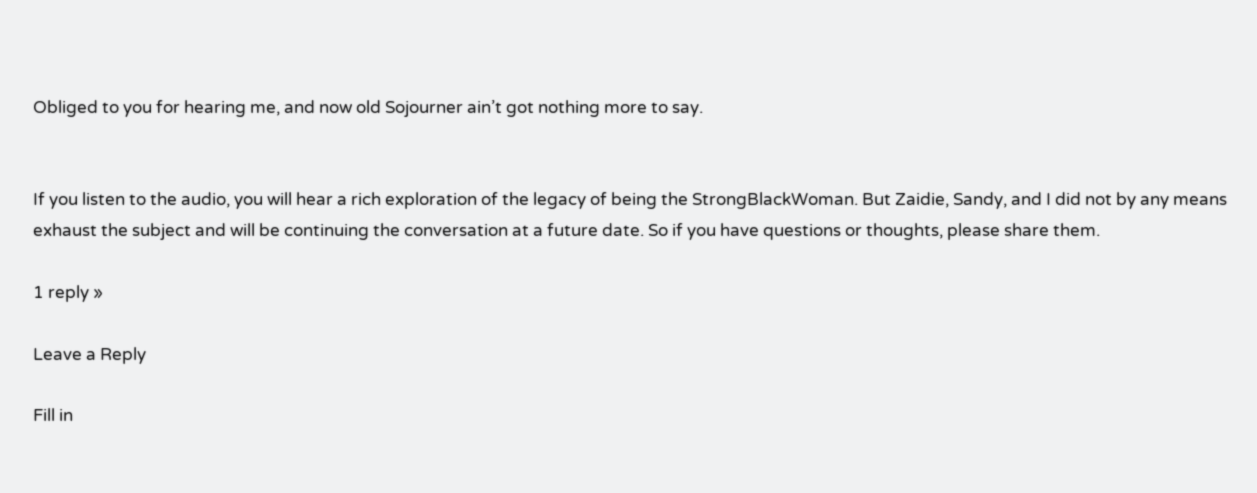Obliged to you for hearing me, and now old Sojourner ain’t got nothing more to say.


If you listen to the audio, you will hear a rich exploration of the legacy of being the StrongBlackWoman. But Zaidie, Sandy, and I did not by any means exhaust the subject and will be continuing the conversation at a future date. So if you have questions or thoughts, please share them.

1 reply »

Leave a Reply

Fill in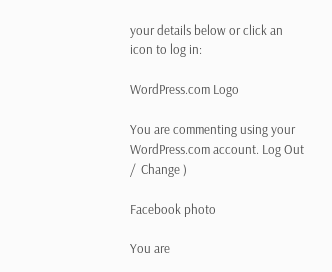your details below or click an icon to log in:

WordPress.com Logo

You are commenting using your WordPress.com account. Log Out /  Change )

Facebook photo

You are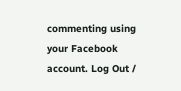commenting using your Facebook account. Log Out /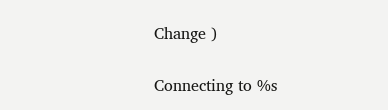Change )

Connecting to %s